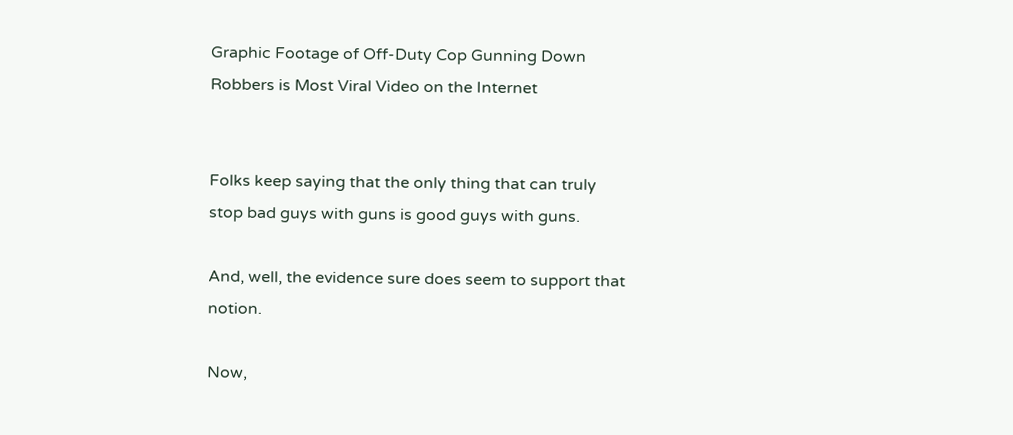Graphic Footage of Off-Duty Cop Gunning Down Robbers is Most Viral Video on the Internet


Folks keep saying that the only thing that can truly stop bad guys with guns is good guys with guns.

And, well, the evidence sure does seem to support that notion.

Now,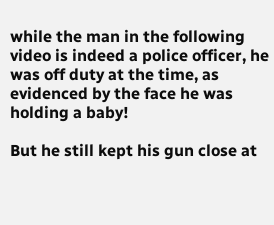while the man in the following video is indeed a police officer, he was off duty at the time, as evidenced by the face he was holding a baby!

But he still kept his gun close at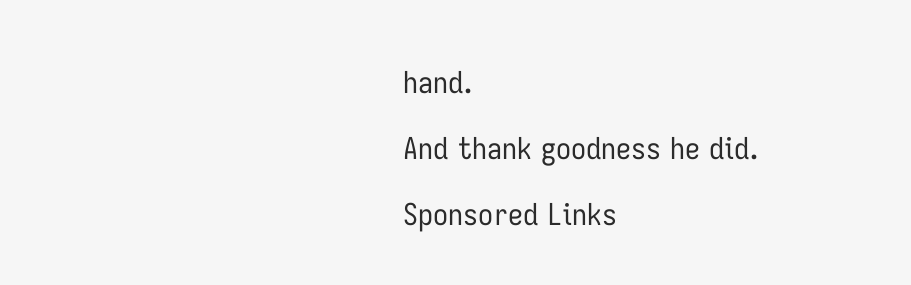hand.

And thank goodness he did.

Sponsored Links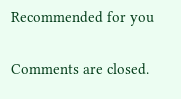Recommended for you

Comments are closed.